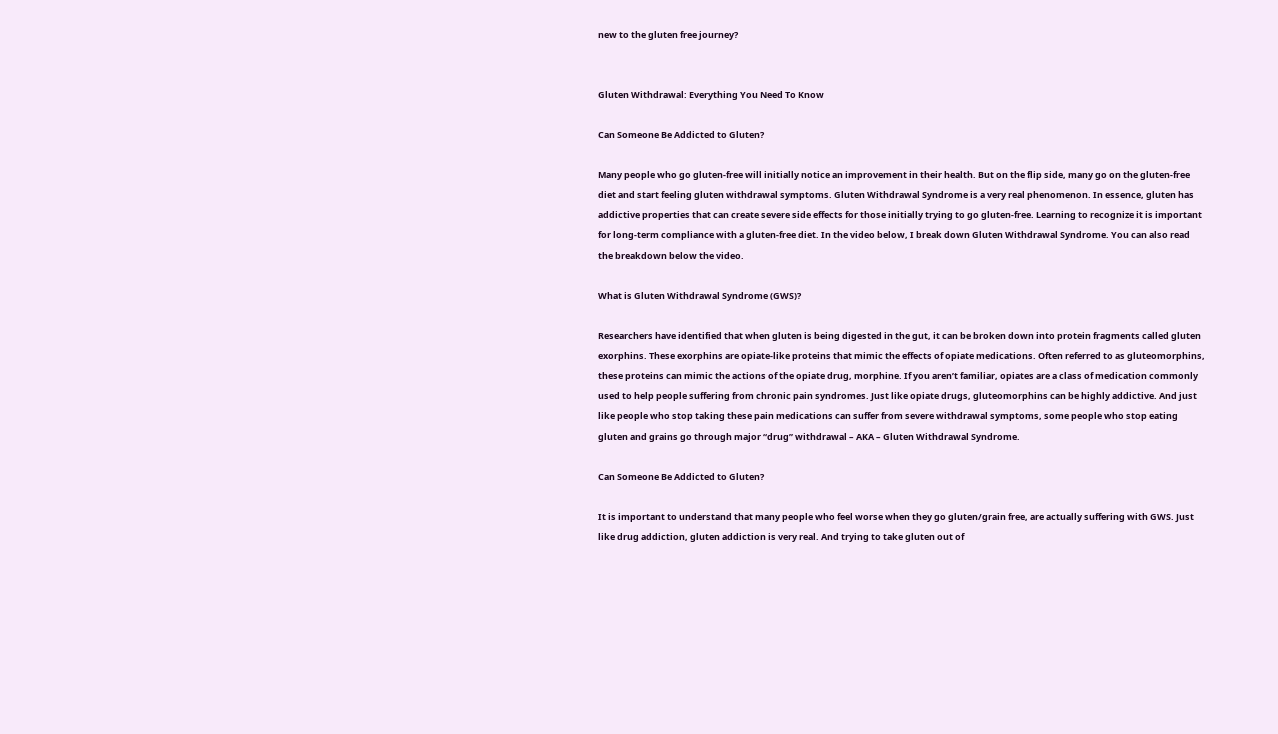new to the gluten free journey?


Gluten Withdrawal: Everything You Need To Know

Can Someone Be Addicted to Gluten?

Many people who go gluten-free will initially notice an improvement in their health. But on the flip side, many go on the gluten-free diet and start feeling gluten withdrawal symptoms. Gluten Withdrawal Syndrome is a very real phenomenon. In essence, gluten has addictive properties that can create severe side effects for those initially trying to go gluten-free. Learning to recognize it is important for long-term compliance with a gluten-free diet. In the video below, I break down Gluten Withdrawal Syndrome. You can also read the breakdown below the video.

What is Gluten Withdrawal Syndrome (GWS)?

Researchers have identified that when gluten is being digested in the gut, it can be broken down into protein fragments called gluten exorphins. These exorphins are opiate-like proteins that mimic the effects of opiate medications. Often referred to as gluteomorphins, these proteins can mimic the actions of the opiate drug, morphine. If you aren’t familiar, opiates are a class of medication commonly used to help people suffering from chronic pain syndromes. Just like opiate drugs, gluteomorphins can be highly addictive. And just like people who stop taking these pain medications can suffer from severe withdrawal symptoms, some people who stop eating gluten and grains go through major “drug” withdrawal – AKA – Gluten Withdrawal Syndrome.

Can Someone Be Addicted to Gluten?

It is important to understand that many people who feel worse when they go gluten/grain free, are actually suffering with GWS. Just like drug addiction, gluten addiction is very real. And trying to take gluten out of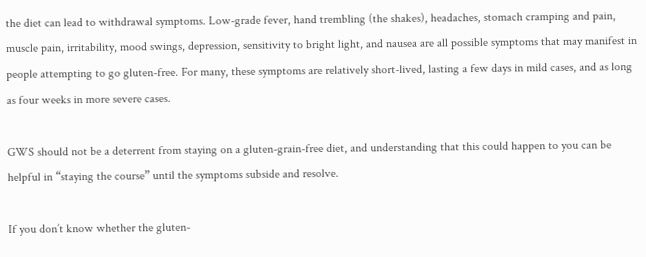the diet can lead to withdrawal symptoms. Low-grade fever, hand trembling (the shakes), headaches, stomach cramping and pain, muscle pain, irritability, mood swings, depression, sensitivity to bright light, and nausea are all possible symptoms that may manifest in people attempting to go gluten-free. For many, these symptoms are relatively short-lived, lasting a few days in mild cases, and as long as four weeks in more severe cases.

GWS should not be a deterrent from staying on a gluten-grain-free diet, and understanding that this could happen to you can be helpful in “staying the course” until the symptoms subside and resolve.

If you don’t know whether the gluten-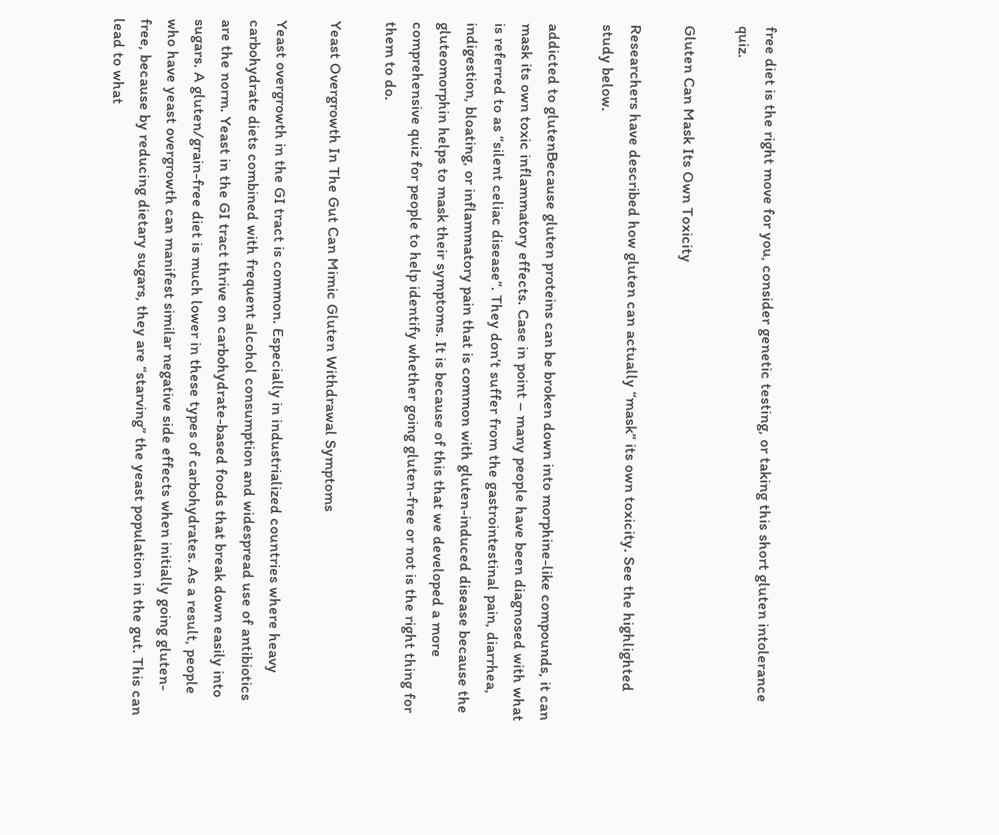free diet is the right move for you, consider genetic testing, or taking this short gluten intolerance quiz.

Gluten Can Mask Its Own Toxicity

Researchers have described how gluten can actually “mask” its own toxicity. See the highlighted study below.

addicted to glutenBecause gluten proteins can be broken down into morphine-like compounds, it can mask its own toxic inflammatory effects. Case in point – many people have been diagnosed with what is referred to as “silent celiac disease”. They don’t suffer from the gastrointestinal pain, diarrhea, indigestion, bloating, or inflammatory pain that is common with gluten-induced disease because the gluteomorphin helps to mask their symptoms. It is because of this that we developed a more comprehensive quiz for people to help identify whether going gluten-free or not is the right thing for them to do.

Yeast Overgrowth In The Gut Can Mimic Gluten Withdrawal Symptoms

Yeast overgrowth in the GI tract is common. Especially in industrialized countries where heavy carbohydrate diets combined with frequent alcohol consumption and widespread use of antibiotics are the norm. Yeast in the GI tract thrive on carbohydrate-based foods that break down easily into sugars. A gluten/grain-free diet is much lower in these types of carbohydrates. As a result, people who have yeast overgrowth can manifest similar negative side effects when initially going gluten-free, because by reducing dietary sugars, they are “starving” the yeast population in the gut. This can lead to what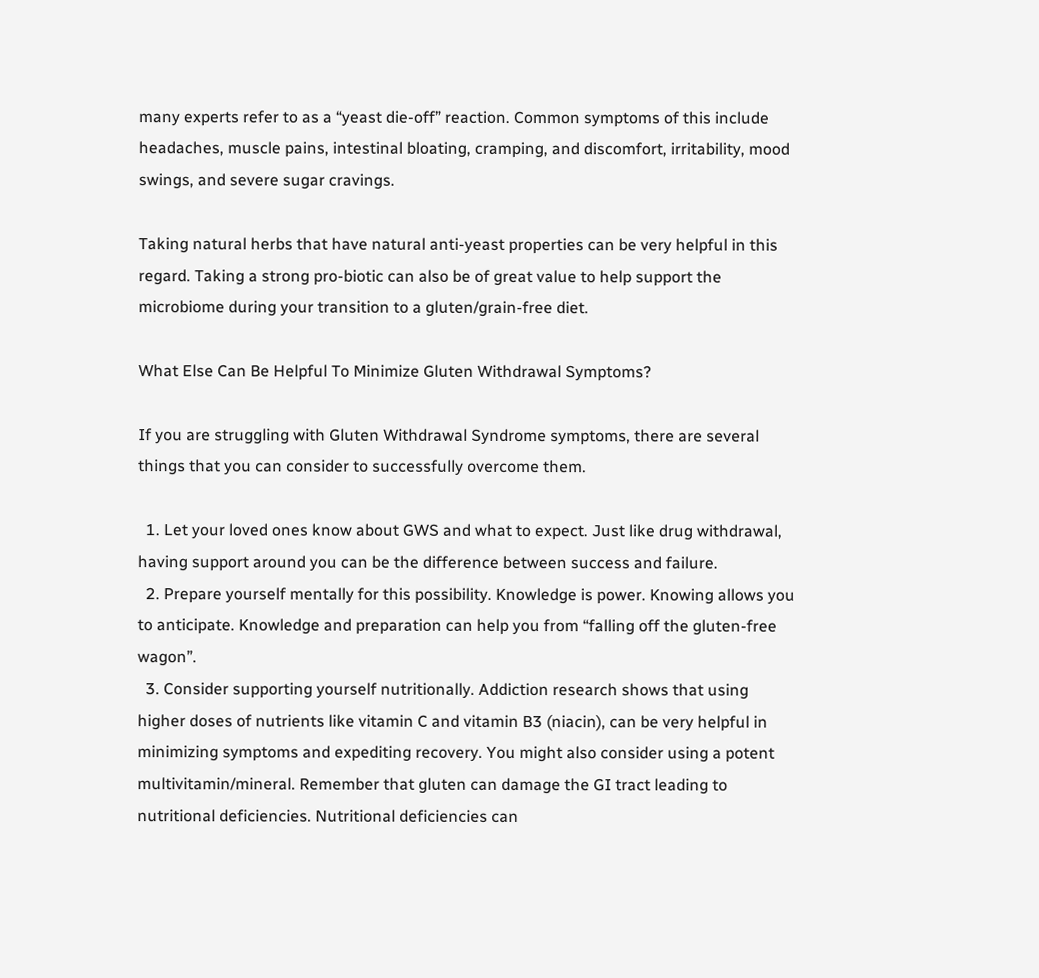many experts refer to as a “yeast die-off” reaction. Common symptoms of this include headaches, muscle pains, intestinal bloating, cramping, and discomfort, irritability, mood swings, and severe sugar cravings.

Taking natural herbs that have natural anti-yeast properties can be very helpful in this regard. Taking a strong pro-biotic can also be of great value to help support the microbiome during your transition to a gluten/grain-free diet.

What Else Can Be Helpful To Minimize Gluten Withdrawal Symptoms?

If you are struggling with Gluten Withdrawal Syndrome symptoms, there are several things that you can consider to successfully overcome them.

  1. Let your loved ones know about GWS and what to expect. Just like drug withdrawal, having support around you can be the difference between success and failure.
  2. Prepare yourself mentally for this possibility. Knowledge is power. Knowing allows you to anticipate. Knowledge and preparation can help you from “falling off the gluten-free wagon”.
  3. Consider supporting yourself nutritionally. Addiction research shows that using higher doses of nutrients like vitamin C and vitamin B3 (niacin), can be very helpful in minimizing symptoms and expediting recovery. You might also consider using a potent multivitamin/mineral. Remember that gluten can damage the GI tract leading to nutritional deficiencies. Nutritional deficiencies can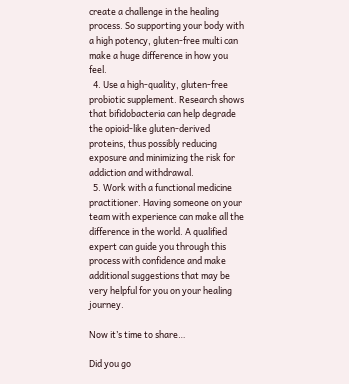create a challenge in the healing process. So supporting your body with a high potency, gluten-free multi can make a huge difference in how you feel.
  4. Use a high-quality, gluten-free probiotic supplement. Research shows that bifidobacteria can help degrade the opioid-like gluten-derived proteins, thus possibly reducing exposure and minimizing the risk for addiction and withdrawal.
  5. Work with a functional medicine practitioner. Having someone on your team with experience can make all the difference in the world. A qualified expert can guide you through this process with confidence and make additional suggestions that may be very helpful for you on your healing journey.

Now it’s time to share…

Did you go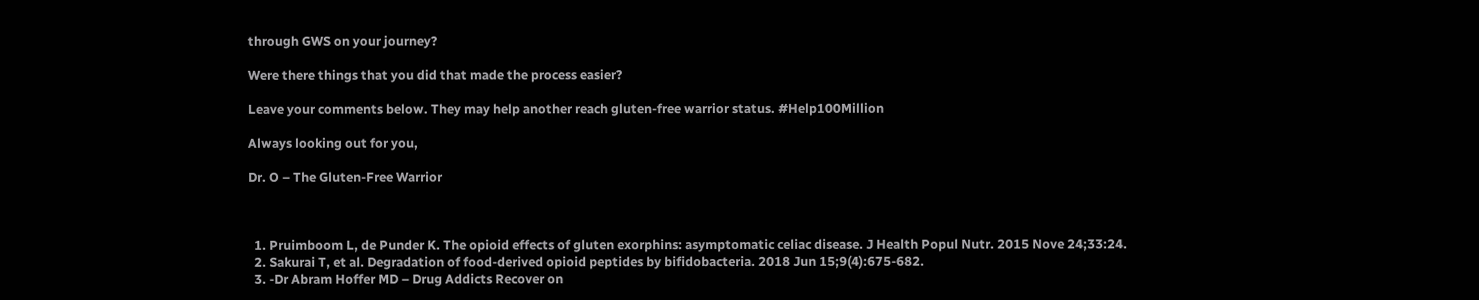through GWS on your journey?

Were there things that you did that made the process easier?

Leave your comments below. They may help another reach gluten-free warrior status. #Help100Million

Always looking out for you,

Dr. O – The Gluten-Free Warrior



  1. Pruimboom L, de Punder K. The opioid effects of gluten exorphins: asymptomatic celiac disease. J Health Popul Nutr. 2015 Nove 24;33:24.
  2. Sakurai T, et al. Degradation of food-derived opioid peptides by bifidobacteria. 2018 Jun 15;9(4):675-682.
  3. -Dr Abram Hoffer MD – Drug Addicts Recover on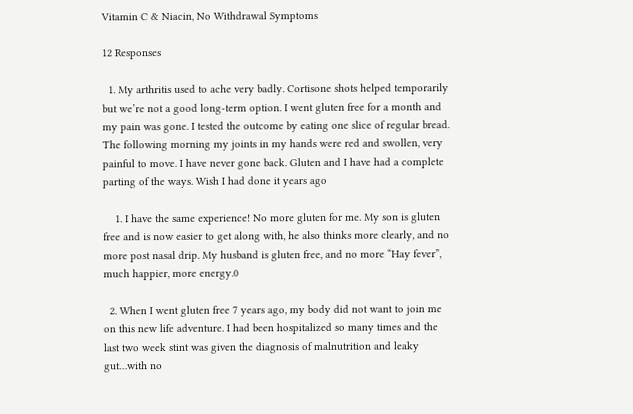Vitamin C & Niacin, No Withdrawal Symptoms

12 Responses

  1. My arthritis used to ache very badly. Cortisone shots helped temporarily but we’re not a good long-term option. I went gluten free for a month and my pain was gone. I tested the outcome by eating one slice of regular bread. The following morning my joints in my hands were red and swollen, very painful to move. I have never gone back. Gluten and I have had a complete parting of the ways. Wish I had done it years ago

    1. I have the same experience! No more gluten for me. My son is gluten free and is now easier to get along with, he also thinks more clearly, and no more post nasal drip. My husband is gluten free, and no more “Hay fever”, much happier, more energy.0

  2. When I went gluten free 7 years ago, my body did not want to join me on this new life adventure. I had been hospitalized so many times and the last two week stint was given the diagnosis of malnutrition and leaky gut…with no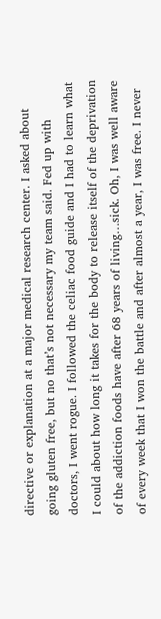directive or explanation at a major medical research center. I asked about going gluten free, but no that’s not necessary my team said. Fed up with doctors, I went rogue. I followed the celiac food guide and I had to learn what I could about how long it takes for the body to release itself of the deprivation of the addiction foods have after 68 years of living…sick. Oh, I was well aware of every week that I won the battle and after almost a year, I was free. I never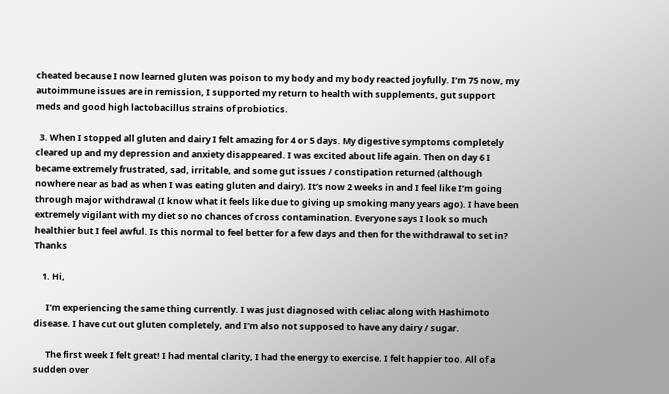cheated because I now learned gluten was poison to my body and my body reacted joyfully. I’m 75 now, my autoimmune issues are in remission, I supported my return to health with supplements, gut support meds and good high lactobacillus strains of probiotics.

  3. When I stopped all gluten and dairy I felt amazing for 4 or 5 days. My digestive symptoms completely cleared up and my depression and anxiety disappeared. I was excited about life again. Then on day 6 I became extremely frustrated, sad, irritable, and some gut issues / constipation returned (although nowhere near as bad as when I was eating gluten and dairy). It’s now 2 weeks in and I feel like I’m going through major withdrawal (I know what it feels like due to giving up smoking many years ago). I have been extremely vigilant with my diet so no chances of cross contamination. Everyone says I look so much healthier but I feel awful. Is this normal to feel better for a few days and then for the withdrawal to set in? Thanks

    1. Hi,

      I’m experiencing the same thing currently. I was just diagnosed with celiac along with Hashimoto disease. I have cut out gluten completely, and I’m also not supposed to have any dairy / sugar.

      The first week I felt great! I had mental clarity, I had the energy to exercise. I felt happier too. All of a sudden over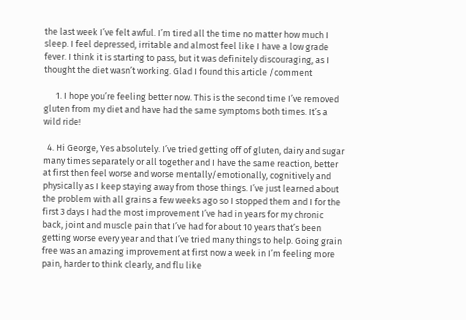the last week I’ve felt awful. I’m tired all the time no matter how much I sleep. I feel depressed, irritable and almost feel like I have a low grade fever. I think it is starting to pass, but it was definitely discouraging, as I thought the diet wasn’t working. Glad I found this article /comment

      1. I hope you’re feeling better now. This is the second time I’ve removed gluten from my diet and have had the same symptoms both times. It’s a wild ride!

  4. Hi George, Yes absolutely. I’ve tried getting off of gluten, dairy and sugar many times separately or all together and I have the same reaction, better at first then feel worse and worse mentally/emotionally, cognitively and physically as I keep staying away from those things. I’ve just learned about the problem with all grains a few weeks ago so I stopped them and I for the first 3 days I had the most improvement I’ve had in years for my chronic back, joint and muscle pain that I’ve had for about 10 years that’s been getting worse every year and that I’ve tried many things to help. Going grain free was an amazing improvement at first now a week in I’m feeling more pain, harder to think clearly, and flu like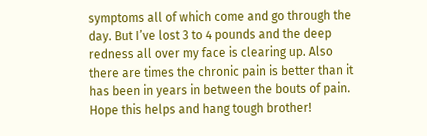symptoms all of which come and go through the day. But I’ve lost 3 to 4 pounds and the deep redness all over my face is clearing up. Also there are times the chronic pain is better than it has been in years in between the bouts of pain. Hope this helps and hang tough brother!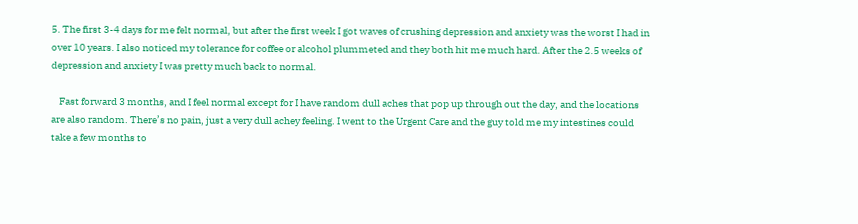5. The first 3-4 days for me felt normal, but after the first week I got waves of crushing depression and anxiety was the worst I had in over 10 years. I also noticed my tolerance for coffee or alcohol plummeted and they both hit me much hard. After the 2.5 weeks of depression and anxiety I was pretty much back to normal.

    Fast forward 3 months, and I feel normal except for I have random dull aches that pop up through out the day, and the locations are also random. There’s no pain, just a very dull achey feeling. I went to the Urgent Care and the guy told me my intestines could take a few months to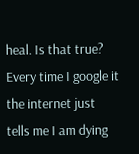heal. Is that true? Every time I google it the internet just tells me I am dying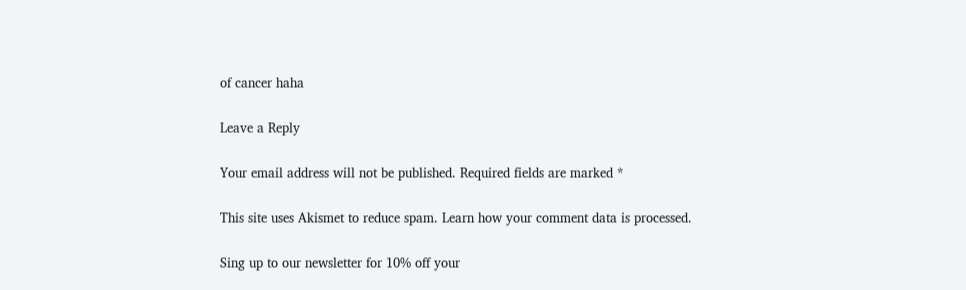of cancer haha

Leave a Reply

Your email address will not be published. Required fields are marked *

This site uses Akismet to reduce spam. Learn how your comment data is processed.

Sing up to our newsletter for 10% off your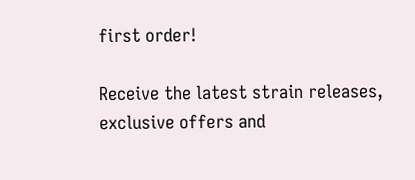first order!

Receive the latest strain releases, exclusive offers and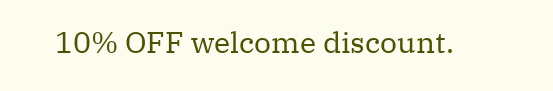10% OFF welcome discount.